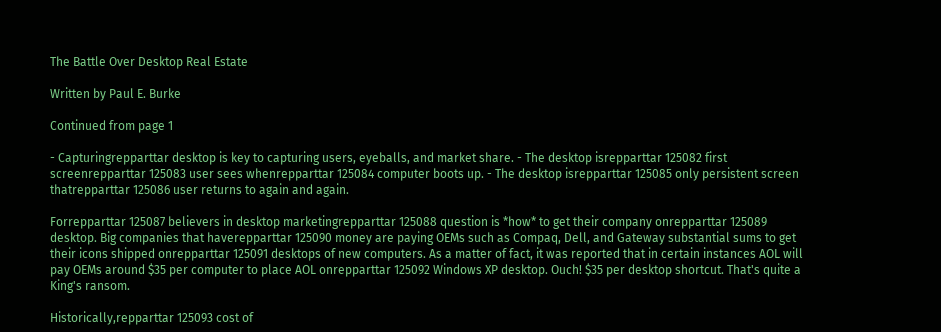The Battle Over Desktop Real Estate

Written by Paul E. Burke

Continued from page 1

- Capturingrepparttar desktop is key to capturing users, eyeballs, and market share. - The desktop isrepparttar 125082 first screenrepparttar 125083 user sees whenrepparttar 125084 computer boots up. - The desktop isrepparttar 125085 only persistent screen thatrepparttar 125086 user returns to again and again.

Forrepparttar 125087 believers in desktop marketingrepparttar 125088 question is *how* to get their company onrepparttar 125089 desktop. Big companies that haverepparttar 125090 money are paying OEMs such as Compaq, Dell, and Gateway substantial sums to get their icons shipped onrepparttar 125091 desktops of new computers. As a matter of fact, it was reported that in certain instances AOL will pay OEMs around $35 per computer to place AOL onrepparttar 125092 Windows XP desktop. Ouch! $35 per desktop shortcut. That's quite a King's ransom.

Historically,repparttar 125093 cost of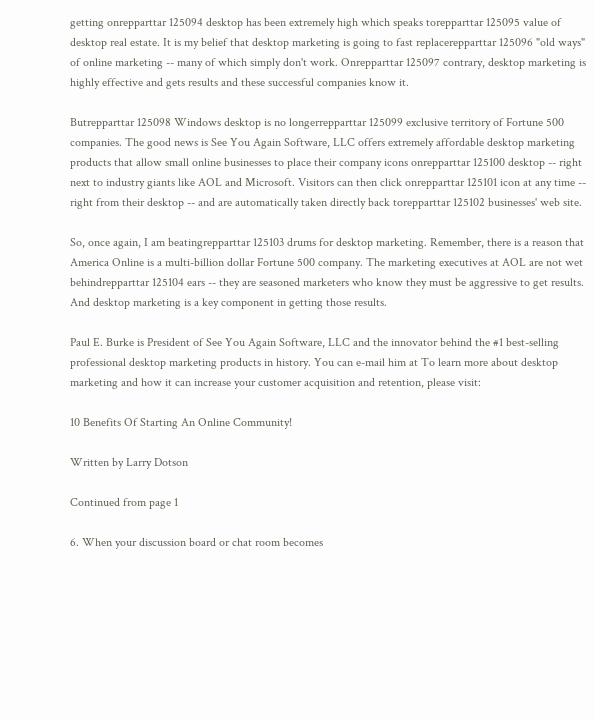getting onrepparttar 125094 desktop has been extremely high which speaks torepparttar 125095 value of desktop real estate. It is my belief that desktop marketing is going to fast replacerepparttar 125096 "old ways" of online marketing -- many of which simply don't work. Onrepparttar 125097 contrary, desktop marketing is highly effective and gets results and these successful companies know it.

Butrepparttar 125098 Windows desktop is no longerrepparttar 125099 exclusive territory of Fortune 500 companies. The good news is See You Again Software, LLC offers extremely affordable desktop marketing products that allow small online businesses to place their company icons onrepparttar 125100 desktop -- right next to industry giants like AOL and Microsoft. Visitors can then click onrepparttar 125101 icon at any time -- right from their desktop -- and are automatically taken directly back torepparttar 125102 businesses' web site.

So, once again, I am beatingrepparttar 125103 drums for desktop marketing. Remember, there is a reason that America Online is a multi-billion dollar Fortune 500 company. The marketing executives at AOL are not wet behindrepparttar 125104 ears -- they are seasoned marketers who know they must be aggressive to get results. And desktop marketing is a key component in getting those results.

Paul E. Burke is President of See You Again Software, LLC and the innovator behind the #1 best-selling professional desktop marketing products in history. You can e-mail him at To learn more about desktop marketing and how it can increase your customer acquisition and retention, please visit:

10 Benefits Of Starting An Online Community!

Written by Larry Dotson

Continued from page 1

6. When your discussion board or chat room becomes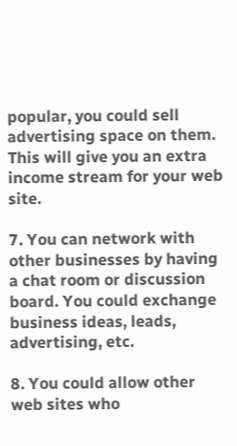popular, you could sell advertising space on them. This will give you an extra income stream for your web site.

7. You can network with other businesses by having a chat room or discussion board. You could exchange business ideas, leads, advertising, etc.

8. You could allow other web sites who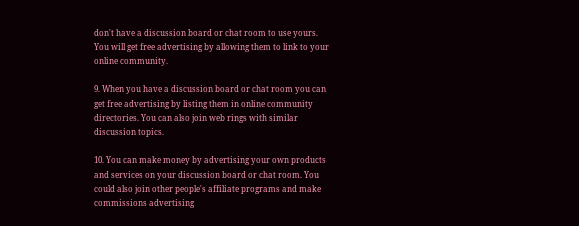don't have a discussion board or chat room to use yours. You will get free advertising by allowing them to link to your online community.

9. When you have a discussion board or chat room you can get free advertising by listing them in online community directories. You can also join web rings with similar discussion topics.

10. You can make money by advertising your own products and services on your discussion board or chat room. You could also join other people's affiliate programs and make commissions advertising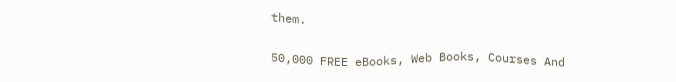them.

50,000 FREE eBooks, Web Books, Courses And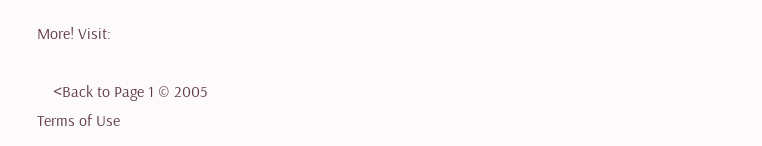More! Visit:

    <Back to Page 1 © 2005
Terms of Use